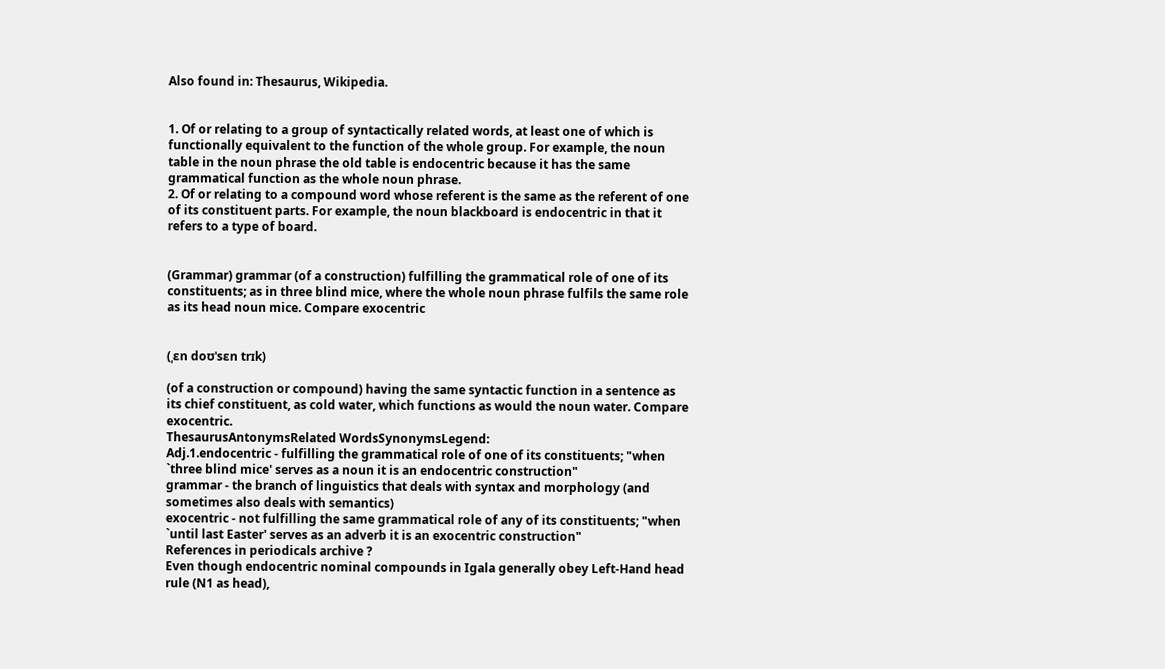Also found in: Thesaurus, Wikipedia.


1. Of or relating to a group of syntactically related words, at least one of which is functionally equivalent to the function of the whole group. For example, the noun table in the noun phrase the old table is endocentric because it has the same grammatical function as the whole noun phrase.
2. Of or relating to a compound word whose referent is the same as the referent of one of its constituent parts. For example, the noun blackboard is endocentric in that it refers to a type of board.


(Grammar) grammar (of a construction) fulfilling the grammatical role of one of its constituents; as in three blind mice, where the whole noun phrase fulfils the same role as its head noun mice. Compare exocentric


(ˌɛn doʊˈsɛn trɪk)

(of a construction or compound) having the same syntactic function in a sentence as its chief constituent, as cold water, which functions as would the noun water. Compare exocentric.
ThesaurusAntonymsRelated WordsSynonymsLegend:
Adj.1.endocentric - fulfilling the grammatical role of one of its constituents; "when `three blind mice' serves as a noun it is an endocentric construction"
grammar - the branch of linguistics that deals with syntax and morphology (and sometimes also deals with semantics)
exocentric - not fulfilling the same grammatical role of any of its constituents; "when `until last Easter' serves as an adverb it is an exocentric construction"
References in periodicals archive ?
Even though endocentric nominal compounds in Igala generally obey Left-Hand head rule (N1 as head),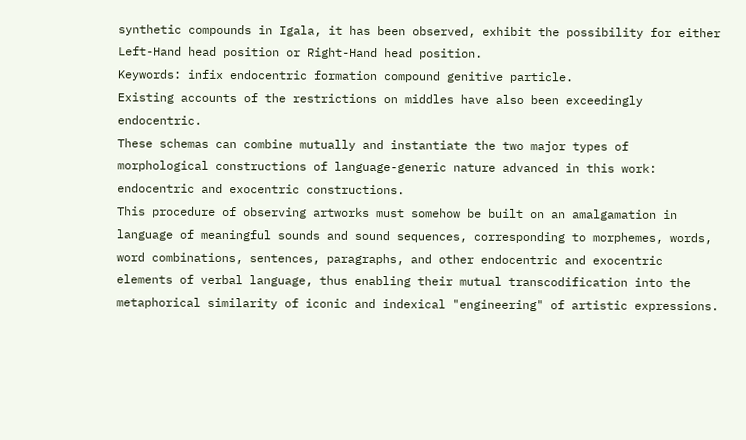synthetic compounds in Igala, it has been observed, exhibit the possibility for either Left-Hand head position or Right-Hand head position.
Keywords: infix endocentric formation compound genitive particle.
Existing accounts of the restrictions on middles have also been exceedingly endocentric.
These schemas can combine mutually and instantiate the two major types of morphological constructions of language-generic nature advanced in this work: endocentric and exocentric constructions.
This procedure of observing artworks must somehow be built on an amalgamation in language of meaningful sounds and sound sequences, corresponding to morphemes, words, word combinations, sentences, paragraphs, and other endocentric and exocentric elements of verbal language, thus enabling their mutual transcodification into the metaphorical similarity of iconic and indexical "engineering" of artistic expressions.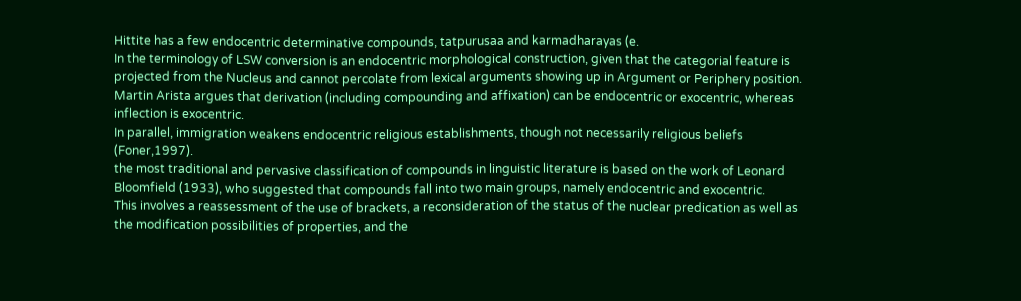Hittite has a few endocentric determinative compounds, tatpurusaa and karmadharayas (e.
In the terminology of LSW conversion is an endocentric morphological construction, given that the categorial feature is projected from the Nucleus and cannot percolate from lexical arguments showing up in Argument or Periphery position.
Martin Arista argues that derivation (including compounding and affixation) can be endocentric or exocentric, whereas inflection is exocentric.
In parallel, immigration weakens endocentric religious establishments, though not necessarily religious beliefs (Foner,1997).
the most traditional and pervasive classification of compounds in linguistic literature is based on the work of Leonard Bloomfield (1933), who suggested that compounds fall into two main groups, namely endocentric and exocentric.
This involves a reassessment of the use of brackets, a reconsideration of the status of the nuclear predication as well as the modification possibilities of properties, and the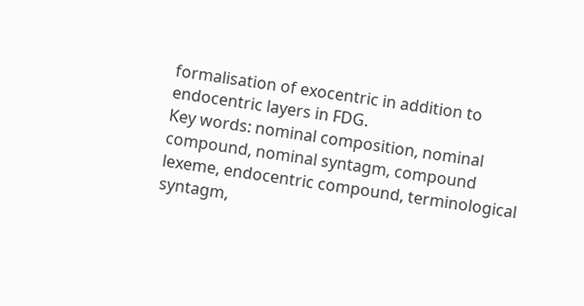formalisation of exocentric in addition to endocentric layers in FDG.
Key words: nominal composition, nominal compound, nominal syntagm, compound lexeme, endocentric compound, terminological syntagm,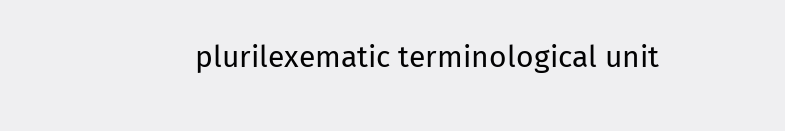plurilexematic terminological unit